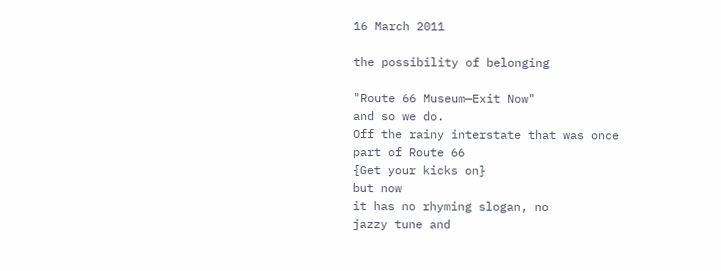16 March 2011

the possibility of belonging

"Route 66 Museum—Exit Now"
and so we do.
Off the rainy interstate that was once
part of Route 66
{Get your kicks on}
but now
it has no rhyming slogan, no
jazzy tune and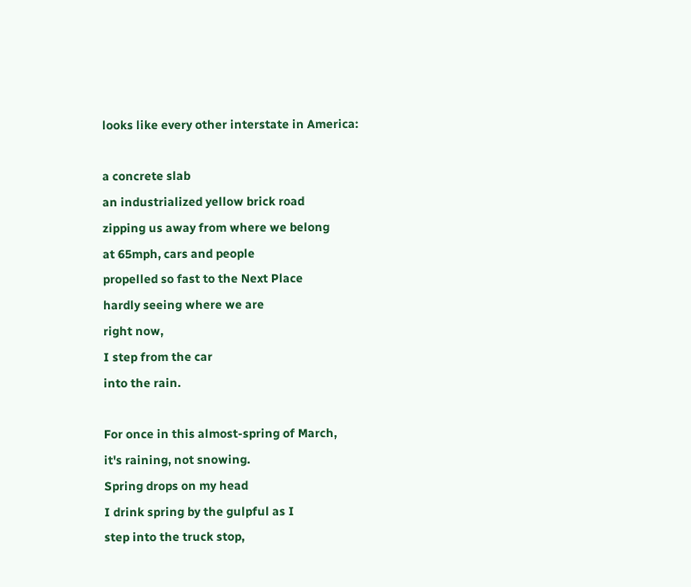looks like every other interstate in America:

a concrete slab
an industrialized yellow brick road
zipping us away from where we belong
at 65mph, cars and people
propelled so fast to the Next Place
hardly seeing where we are
right now,
I step from the car
into the rain.

For once in this almost-spring of March,
it's raining, not snowing.
Spring drops on my head
I drink spring by the gulpful as I
step into the truck stop,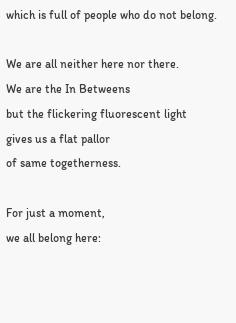which is full of people who do not belong.

We are all neither here nor there.
We are the In Betweens
but the flickering fluorescent light
gives us a flat pallor
of same togetherness.

For just a moment,
we all belong here: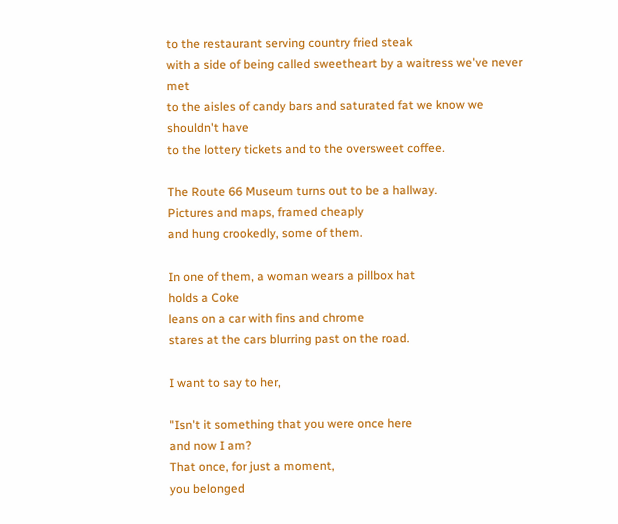to the restaurant serving country fried steak
with a side of being called sweetheart by a waitress we've never met
to the aisles of candy bars and saturated fat we know we shouldn't have
to the lottery tickets and to the oversweet coffee.

The Route 66 Museum turns out to be a hallway.
Pictures and maps, framed cheaply
and hung crookedly, some of them.

In one of them, a woman wears a pillbox hat
holds a Coke
leans on a car with fins and chrome
stares at the cars blurring past on the road.

I want to say to her,

"Isn't it something that you were once here
and now I am?
That once, for just a moment,
you belonged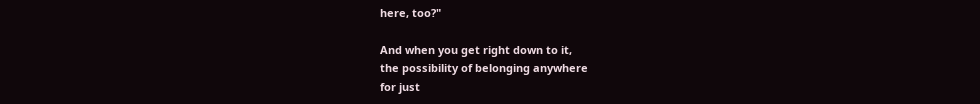here, too?"

And when you get right down to it,
the possibility of belonging anywhere
for just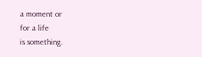a moment or
for a life
is something.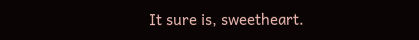It sure is, sweetheart.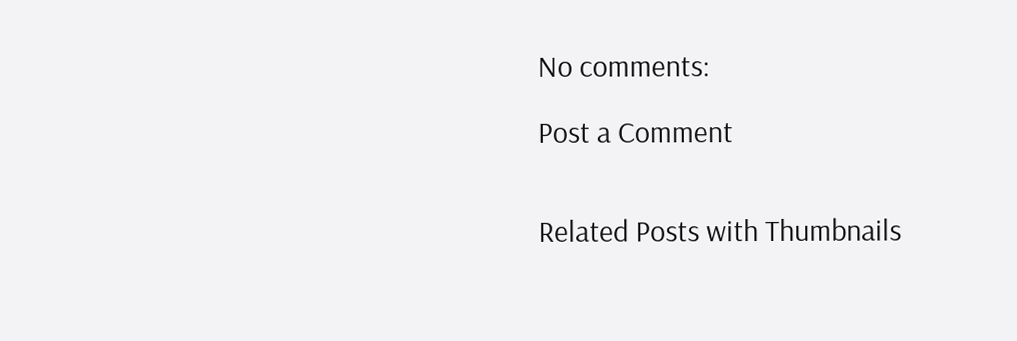No comments:

Post a Comment


Related Posts with Thumbnails